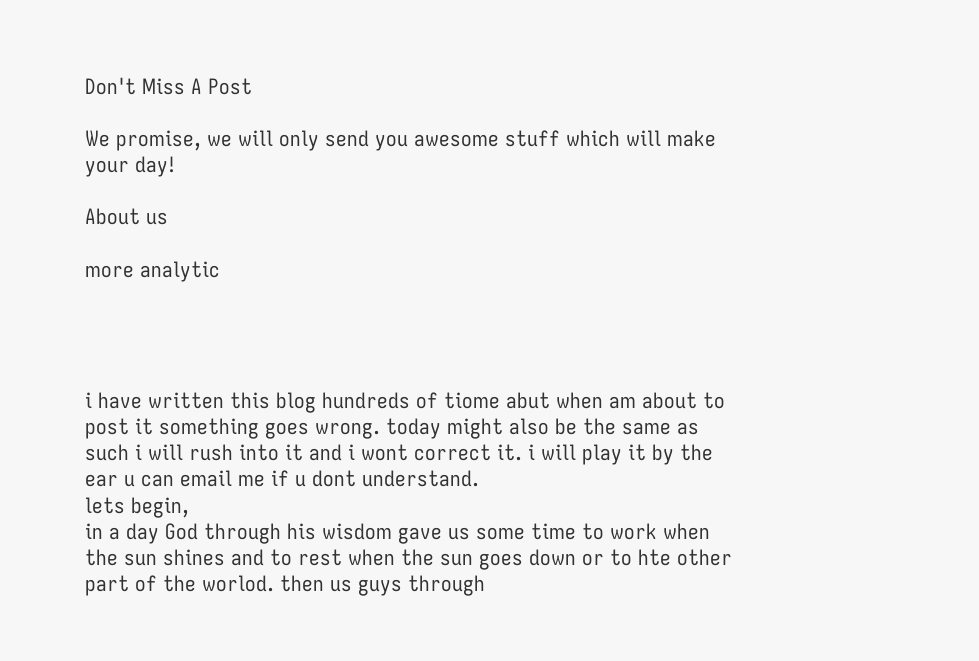Don't Miss A Post

We promise, we will only send you awesome stuff which will make your day!

About us

more analytic




i have written this blog hundreds of tiome abut when am about to post it something goes wrong. today might also be the same as such i will rush into it and i wont correct it. i will play it by the ear u can email me if u dont understand.
lets begin,
in a day God through his wisdom gave us some time to work when the sun shines and to rest when the sun goes down or to hte other part of the worlod. then us guys through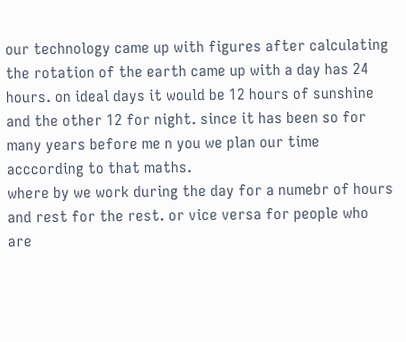our technology came up with figures after calculating the rotation of the earth came up with a day has 24 hours. on ideal days it would be 12 hours of sunshine and the other 12 for night. since it has been so for many years before me n you we plan our time acccording to that maths.
where by we work during the day for a numebr of hours and rest for the rest. or vice versa for people who are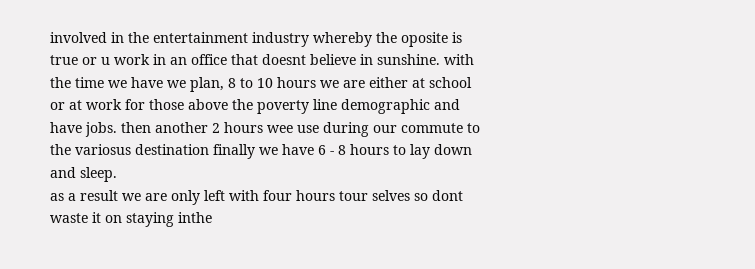involved in the entertainment industry whereby the oposite is true or u work in an office that doesnt believe in sunshine. with the time we have we plan, 8 to 10 hours we are either at school or at work for those above the poverty line demographic and have jobs. then another 2 hours wee use during our commute to the variosus destination finally we have 6 - 8 hours to lay down and sleep.
as a result we are only left with four hours tour selves so dont waste it on staying inthe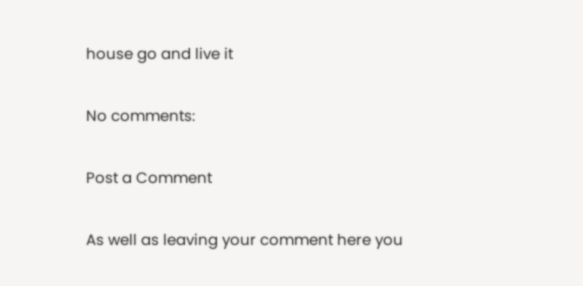house go and live it

No comments:

Post a Comment

As well as leaving your comment here you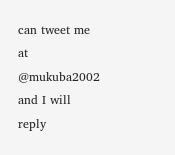can tweet me at @mukuba2002 and I will reply